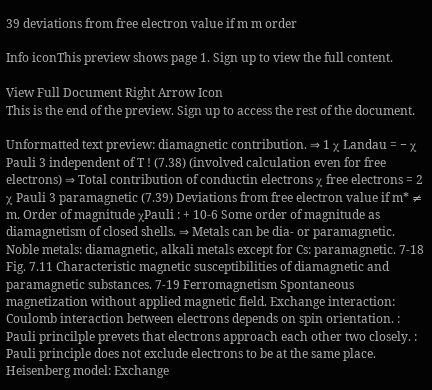39 deviations from free electron value if m m order

Info iconThis preview shows page 1. Sign up to view the full content.

View Full Document Right Arrow Icon
This is the end of the preview. Sign up to access the rest of the document.

Unformatted text preview: diamagnetic contribution. ⇒ 1 χ Landau = − χ Pauli 3 independent of T ! (7.38) (involved calculation even for free electrons) ⇒ Total contribution of conductin electrons χ free electrons = 2 χ Pauli 3 paramagnetic (7.39) Deviations from free electron value if m* ≠ m. Order of magnitude χPauli : + 10-6 Some order of magnitude as diamagnetism of closed shells. ⇒ Metals can be dia- or paramagnetic. Noble metals: diamagnetic, alkali metals except for Cs: paramagnetic. 7-18 Fig. 7.11 Characteristic magnetic susceptibilities of diamagnetic and paramagnetic substances. 7-19 Ferromagnetism Spontaneous magnetization without applied magnetic field. Exchange interaction: Coulomb interaction between electrons depends on spin orientation. : Pauli princilple prevets that electrons approach each other two closely. : Pauli principle does not exclude electrons to be at the same place. Heisenberg model: Exchange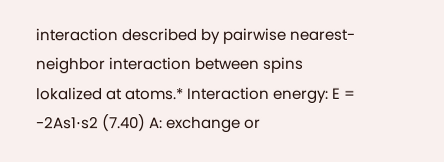interaction described by pairwise nearest-neighbor interaction between spins lokalized at atoms.* Interaction energy: E = -2As1⋅s2 (7.40) A: exchange or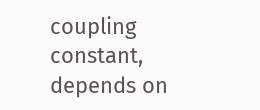coupling constant, depends on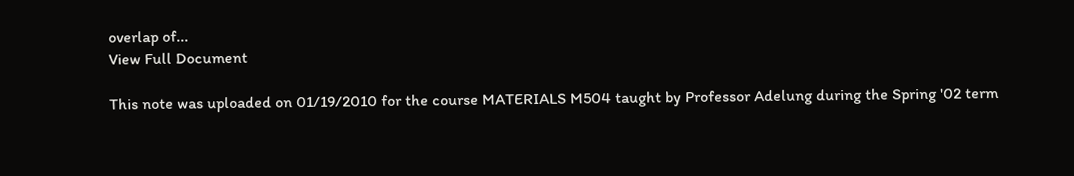overlap of...
View Full Document

This note was uploaded on 01/19/2010 for the course MATERIALS M504 taught by Professor Adelung during the Spring '02 term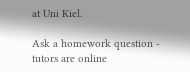at Uni Kiel.

Ask a homework question - tutors are online